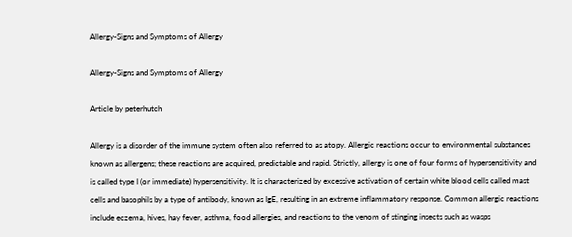Allergy-Signs and Symptoms of Allergy

Allergy-Signs and Symptoms of Allergy

Article by peterhutch

Allergy is a disorder of the immune system often also referred to as atopy. Allergic reactions occur to environmental substances known as allergens; these reactions are acquired, predictable and rapid. Strictly, allergy is one of four forms of hypersensitivity and is called type I (or immediate) hypersensitivity. It is characterized by excessive activation of certain white blood cells called mast cells and basophils by a type of antibody, known as IgE, resulting in an extreme inflammatory response. Common allergic reactions include eczema, hives, hay fever, asthma, food allergies, and reactions to the venom of stinging insects such as wasps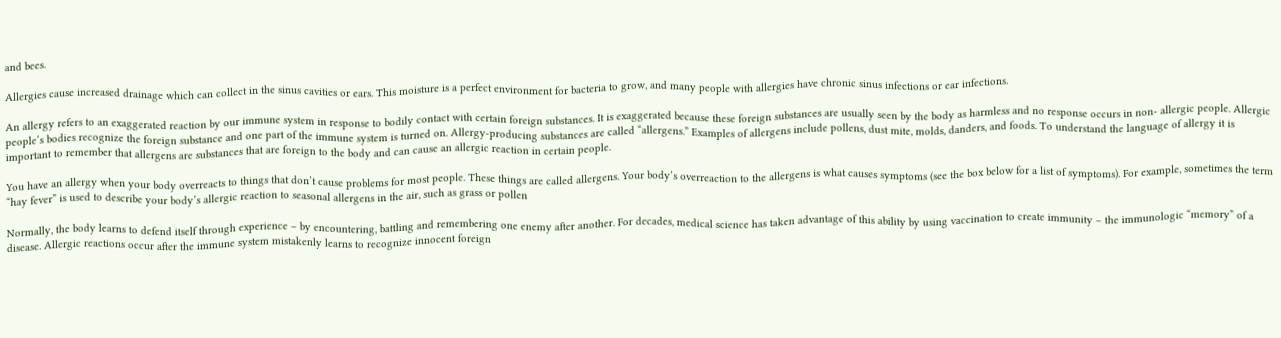and bees.

Allergies cause increased drainage which can collect in the sinus cavities or ears. This moisture is a perfect environment for bacteria to grow, and many people with allergies have chronic sinus infections or ear infections.

An allergy refers to an exaggerated reaction by our immune system in response to bodily contact with certain foreign substances. It is exaggerated because these foreign substances are usually seen by the body as harmless and no response occurs in non- allergic people. Allergic people’s bodies recognize the foreign substance and one part of the immune system is turned on. Allergy-producing substances are called “allergens.” Examples of allergens include pollens, dust mite, molds, danders, and foods. To understand the language of allergy it is important to remember that allergens are substances that are foreign to the body and can cause an allergic reaction in certain people.

You have an allergy when your body overreacts to things that don’t cause problems for most people. These things are called allergens. Your body’s overreaction to the allergens is what causes symptoms (see the box below for a list of symptoms). For example, sometimes the term “hay fever” is used to describe your body’s allergic reaction to seasonal allergens in the air, such as grass or pollen

Normally, the body learns to defend itself through experience – by encountering, battling and remembering one enemy after another. For decades, medical science has taken advantage of this ability by using vaccination to create immunity – the immunologic “memory” of a disease. Allergic reactions occur after the immune system mistakenly learns to recognize innocent foreign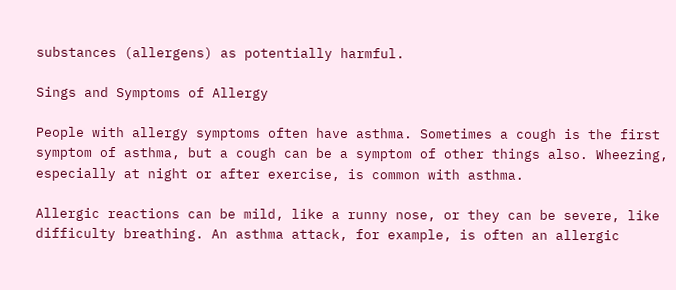substances (allergens) as potentially harmful.

Sings and Symptoms of Allergy

People with allergy symptoms often have asthma. Sometimes a cough is the first symptom of asthma, but a cough can be a symptom of other things also. Wheezing, especially at night or after exercise, is common with asthma.

Allergic reactions can be mild, like a runny nose, or they can be severe, like difficulty breathing. An asthma attack, for example, is often an allergic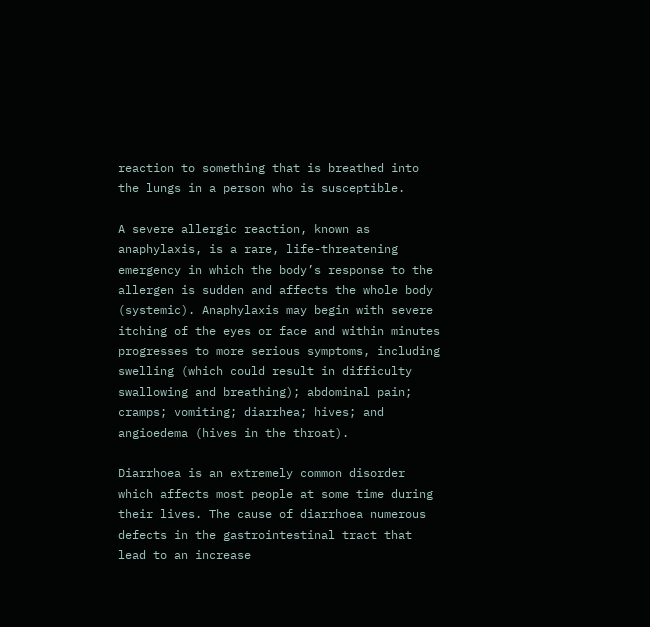reaction to something that is breathed into the lungs in a person who is susceptible.

A severe allergic reaction, known as anaphylaxis, is a rare, life-threatening emergency in which the body’s response to the allergen is sudden and affects the whole body (systemic). Anaphylaxis may begin with severe itching of the eyes or face and within minutes progresses to more serious symptoms, including swelling (which could result in difficulty swallowing and breathing); abdominal pain; cramps; vomiting; diarrhea; hives; and angioedema (hives in the throat).

Diarrhoea is an extremely common disorder which affects most people at some time during their lives. The cause of diarrhoea numerous defects in the gastrointestinal tract that lead to an increase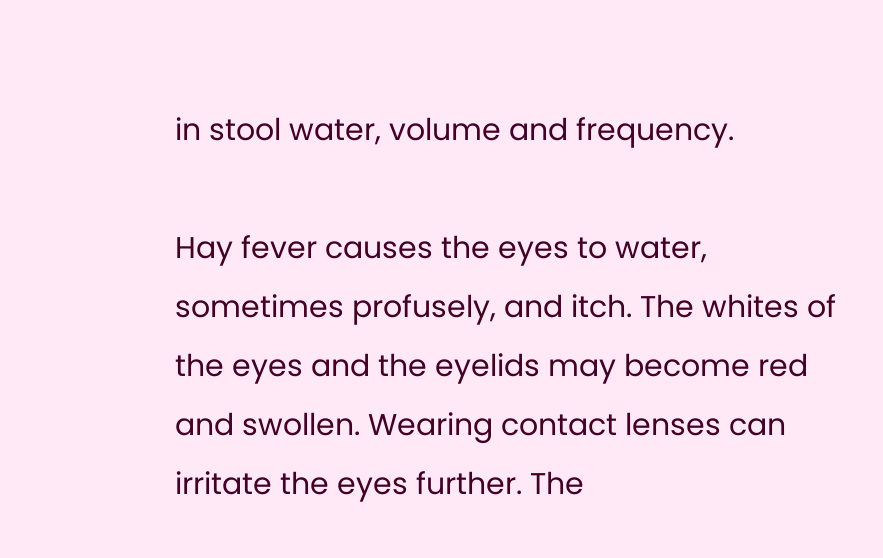in stool water, volume and frequency.

Hay fever causes the eyes to water, sometimes profusely, and itch. The whites of the eyes and the eyelids may become red and swollen. Wearing contact lenses can irritate the eyes further. The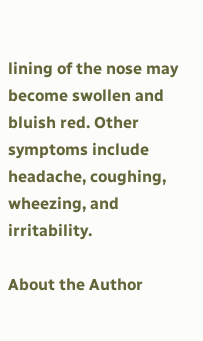lining of the nose may become swollen and bluish red. Other symptoms include headache, coughing, wheezing, and irritability.

About the Author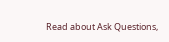Read about Ask Questions,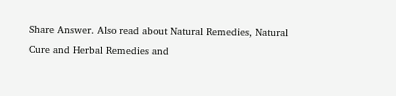Share Answer. Also read about Natural Remedies, Natural Cure and Herbal Remedies and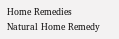Home Remedies Natural Home Remedy